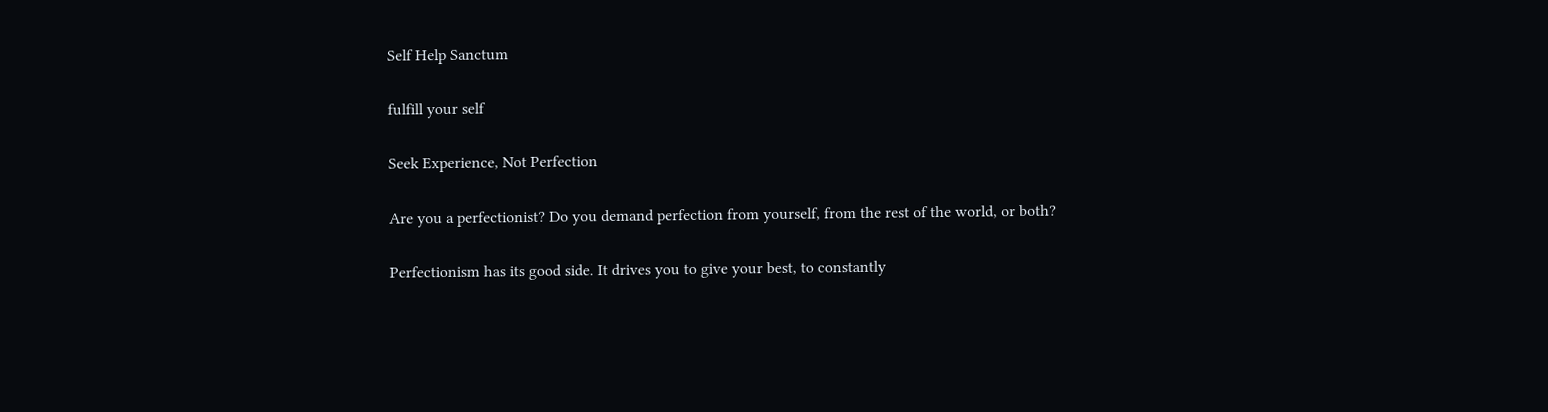Self Help Sanctum

fulfill your self

Seek Experience, Not Perfection

Are you a perfectionist? Do you demand perfection from yourself, from the rest of the world, or both?

Perfectionism has its good side. It drives you to give your best, to constantly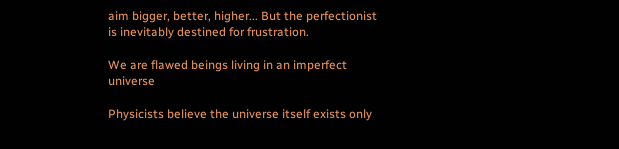aim bigger, better, higher... But the perfectionist is inevitably destined for frustration.

We are flawed beings living in an imperfect universe

Physicists believe the universe itself exists only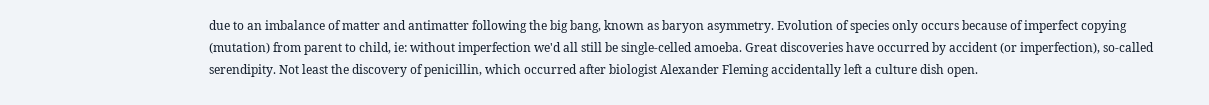due to an imbalance of matter and antimatter following the big bang, known as baryon asymmetry. Evolution of species only occurs because of imperfect copying (mutation) from parent to child, ie: without imperfection we'd all still be single-celled amoeba. Great discoveries have occurred by accident (or imperfection), so-called serendipity. Not least the discovery of penicillin, which occurred after biologist Alexander Fleming accidentally left a culture dish open.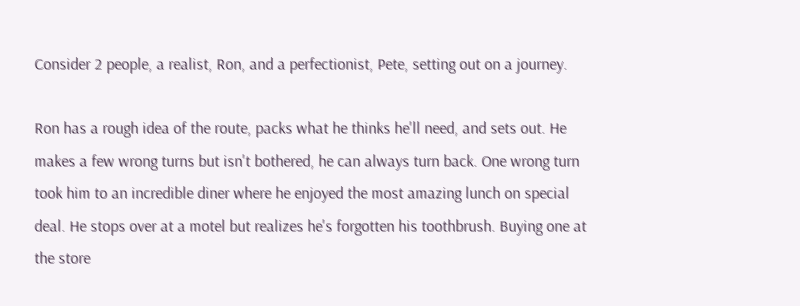Consider 2 people, a realist, Ron, and a perfectionist, Pete, setting out on a journey.

Ron has a rough idea of the route, packs what he thinks he'll need, and sets out. He makes a few wrong turns but isn't bothered, he can always turn back. One wrong turn took him to an incredible diner where he enjoyed the most amazing lunch on special deal. He stops over at a motel but realizes he's forgotten his toothbrush. Buying one at the store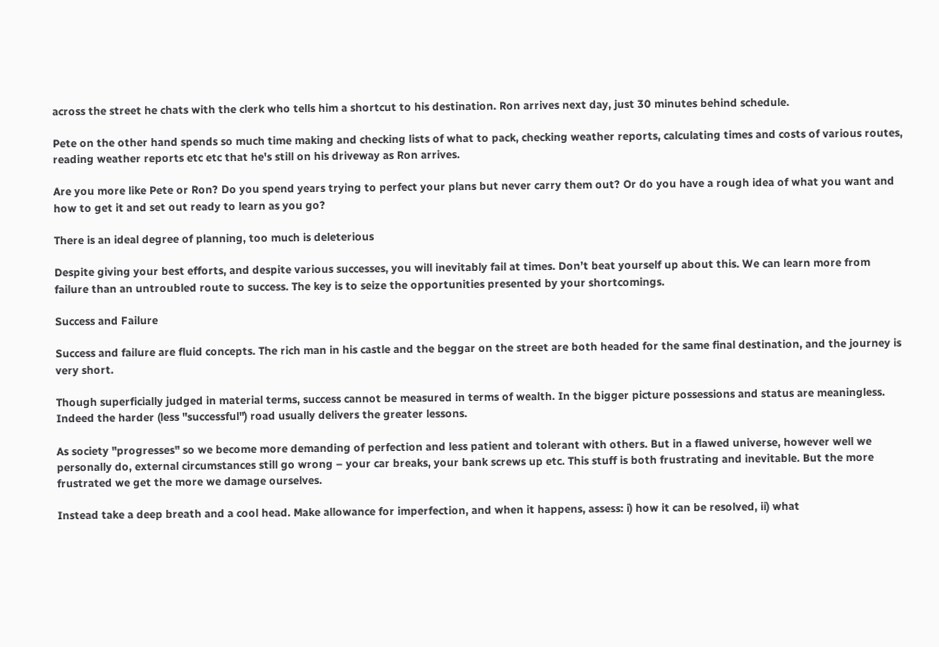across the street he chats with the clerk who tells him a shortcut to his destination. Ron arrives next day, just 30 minutes behind schedule.

Pete on the other hand spends so much time making and checking lists of what to pack, checking weather reports, calculating times and costs of various routes, reading weather reports etc etc that he's still on his driveway as Ron arrives.

Are you more like Pete or Ron? Do you spend years trying to perfect your plans but never carry them out? Or do you have a rough idea of what you want and how to get it and set out ready to learn as you go?

There is an ideal degree of planning, too much is deleterious

Despite giving your best efforts, and despite various successes, you will inevitably fail at times. Don’t beat yourself up about this. We can learn more from failure than an untroubled route to success. The key is to seize the opportunities presented by your shortcomings.

Success and Failure

Success and failure are fluid concepts. The rich man in his castle and the beggar on the street are both headed for the same final destination, and the journey is very short.

Though superficially judged in material terms, success cannot be measured in terms of wealth. In the bigger picture possessions and status are meaningless. Indeed the harder (less "successful") road usually delivers the greater lessons.

As society "progresses" so we become more demanding of perfection and less patient and tolerant with others. But in a flawed universe, however well we personally do, external circumstances still go wrong – your car breaks, your bank screws up etc. This stuff is both frustrating and inevitable. But the more frustrated we get the more we damage ourselves.

Instead take a deep breath and a cool head. Make allowance for imperfection, and when it happens, assess: i) how it can be resolved, ii) what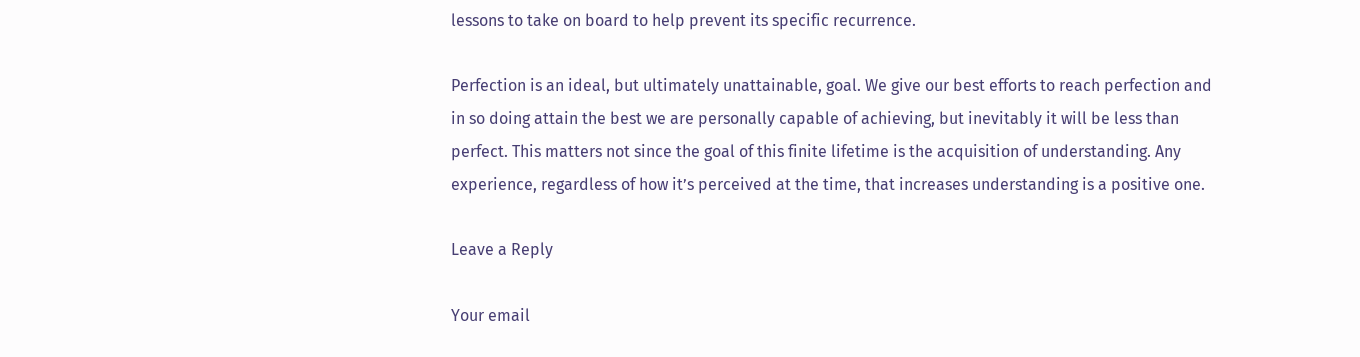lessons to take on board to help prevent its specific recurrence.

Perfection is an ideal, but ultimately unattainable, goal. We give our best efforts to reach perfection and in so doing attain the best we are personally capable of achieving, but inevitably it will be less than perfect. This matters not since the goal of this finite lifetime is the acquisition of understanding. Any experience, regardless of how it’s perceived at the time, that increases understanding is a positive one.

Leave a Reply

Your email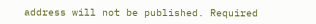address will not be published. Required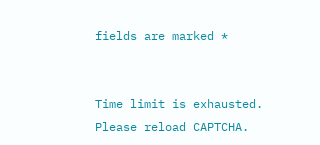fields are marked *


Time limit is exhausted. Please reload CAPTCHA.